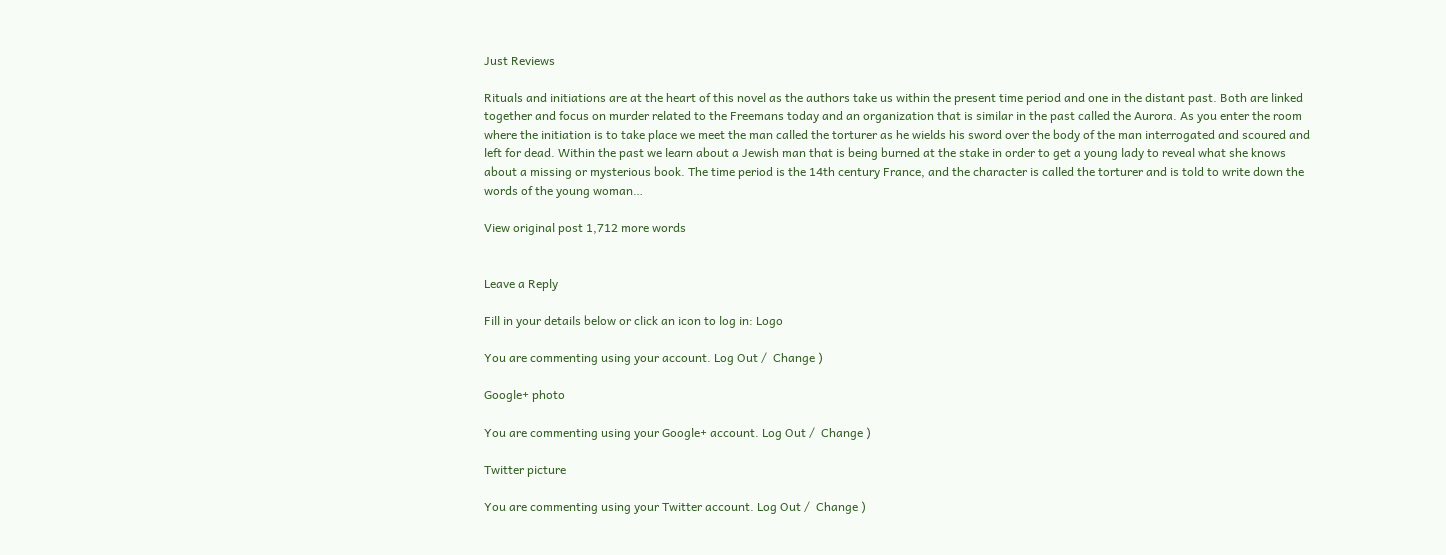Just Reviews

Rituals and initiations are at the heart of this novel as the authors take us within the present time period and one in the distant past. Both are linked together and focus on murder related to the Freemans today and an organization that is similar in the past called the Aurora. As you enter the room where the initiation is to take place we meet the man called the torturer as he wields his sword over the body of the man interrogated and scoured and left for dead. Within the past we learn about a Jewish man that is being burned at the stake in order to get a young lady to reveal what she knows about a missing or mysterious book. The time period is the 14th century France, and the character is called the torturer and is told to write down the words of the young woman…

View original post 1,712 more words


Leave a Reply

Fill in your details below or click an icon to log in: Logo

You are commenting using your account. Log Out /  Change )

Google+ photo

You are commenting using your Google+ account. Log Out /  Change )

Twitter picture

You are commenting using your Twitter account. Log Out /  Change )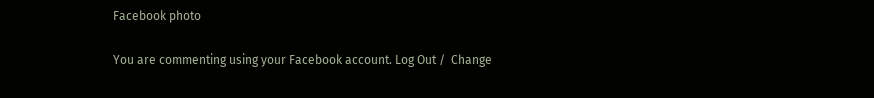Facebook photo

You are commenting using your Facebook account. Log Out /  Change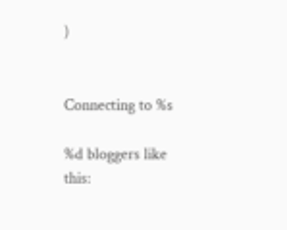)


Connecting to %s

%d bloggers like this: